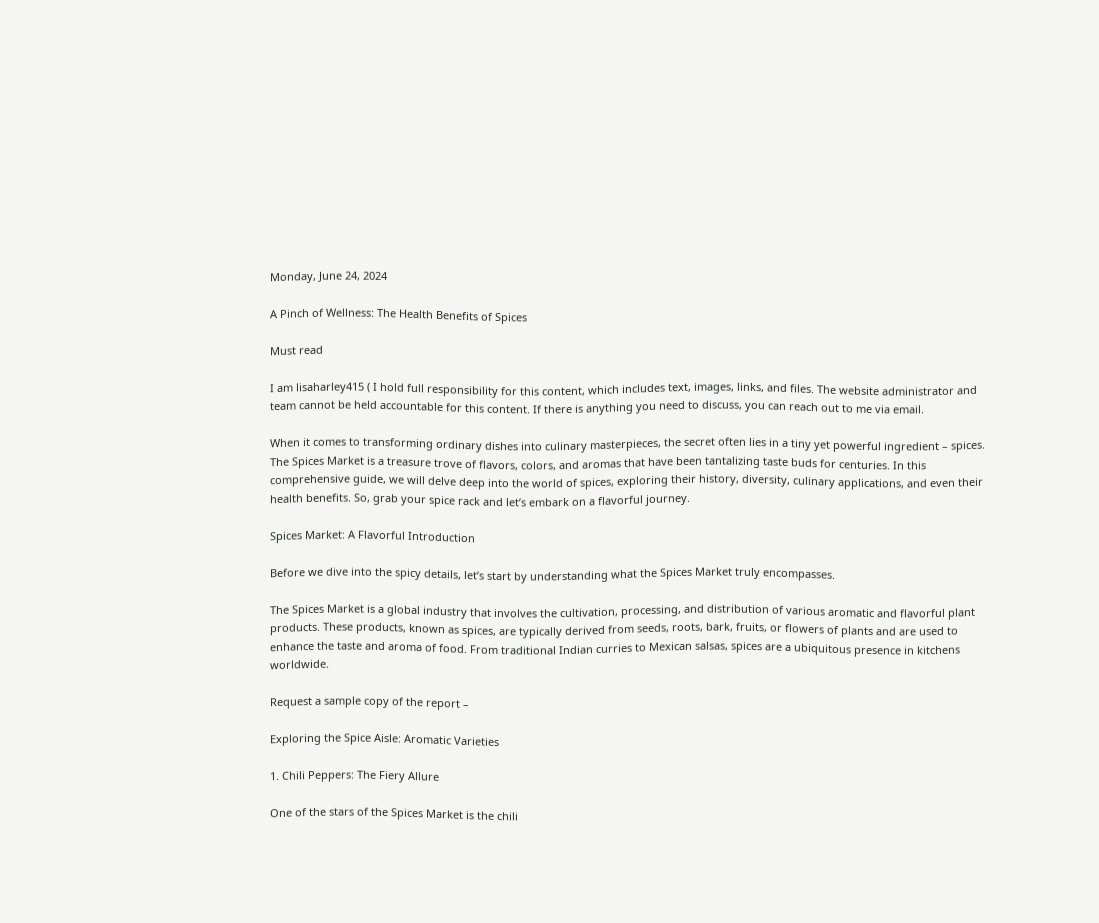Monday, June 24, 2024

A Pinch of Wellness: The Health Benefits of Spices

Must read

I am lisaharley415 ( I hold full responsibility for this content, which includes text, images, links, and files. The website administrator and team cannot be held accountable for this content. If there is anything you need to discuss, you can reach out to me via email.

When it comes to transforming ordinary dishes into culinary masterpieces, the secret often lies in a tiny yet powerful ingredient – spices. The Spices Market is a treasure trove of flavors, colors, and aromas that have been tantalizing taste buds for centuries. In this comprehensive guide, we will delve deep into the world of spices, exploring their history, diversity, culinary applications, and even their health benefits. So, grab your spice rack and let’s embark on a flavorful journey.

Spices Market: A Flavorful Introduction

Before we dive into the spicy details, let’s start by understanding what the Spices Market truly encompasses.

The Spices Market is a global industry that involves the cultivation, processing, and distribution of various aromatic and flavorful plant products. These products, known as spices, are typically derived from seeds, roots, bark, fruits, or flowers of plants and are used to enhance the taste and aroma of food. From traditional Indian curries to Mexican salsas, spices are a ubiquitous presence in kitchens worldwide.

Request a sample copy of the report –

Exploring the Spice Aisle: Aromatic Varieties

1. Chili Peppers: The Fiery Allure

One of the stars of the Spices Market is the chili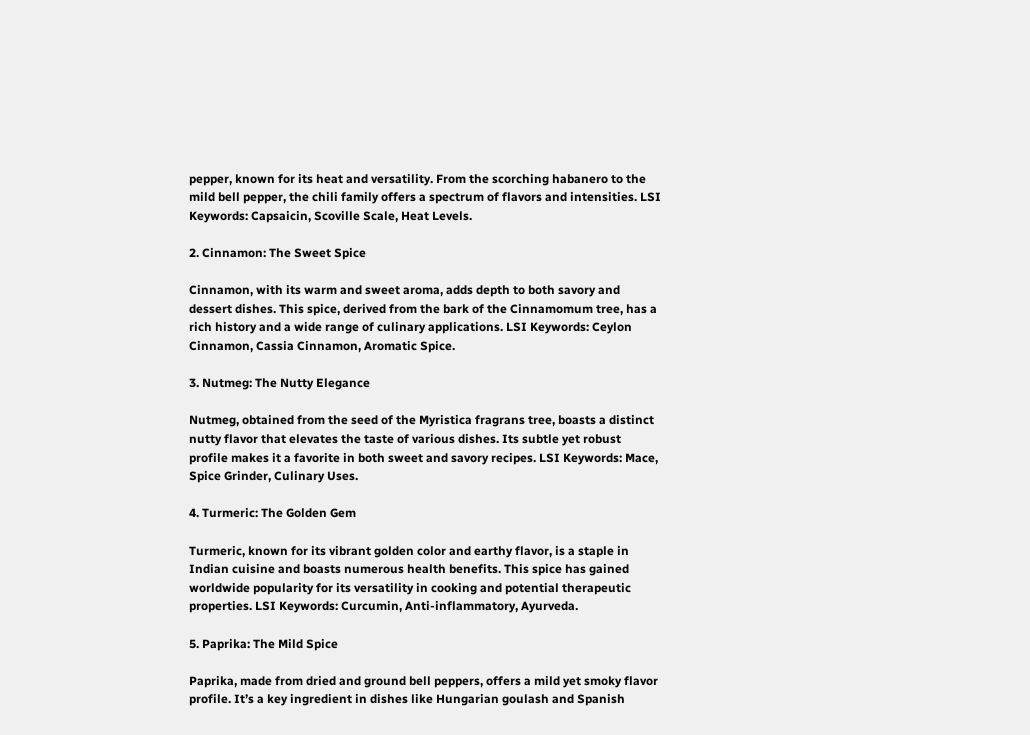pepper, known for its heat and versatility. From the scorching habanero to the mild bell pepper, the chili family offers a spectrum of flavors and intensities. LSI Keywords: Capsaicin, Scoville Scale, Heat Levels.

2. Cinnamon: The Sweet Spice

Cinnamon, with its warm and sweet aroma, adds depth to both savory and dessert dishes. This spice, derived from the bark of the Cinnamomum tree, has a rich history and a wide range of culinary applications. LSI Keywords: Ceylon Cinnamon, Cassia Cinnamon, Aromatic Spice.

3. Nutmeg: The Nutty Elegance

Nutmeg, obtained from the seed of the Myristica fragrans tree, boasts a distinct nutty flavor that elevates the taste of various dishes. Its subtle yet robust profile makes it a favorite in both sweet and savory recipes. LSI Keywords: Mace, Spice Grinder, Culinary Uses.

4. Turmeric: The Golden Gem

Turmeric, known for its vibrant golden color and earthy flavor, is a staple in Indian cuisine and boasts numerous health benefits. This spice has gained worldwide popularity for its versatility in cooking and potential therapeutic properties. LSI Keywords: Curcumin, Anti-inflammatory, Ayurveda.

5. Paprika: The Mild Spice

Paprika, made from dried and ground bell peppers, offers a mild yet smoky flavor profile. It’s a key ingredient in dishes like Hungarian goulash and Spanish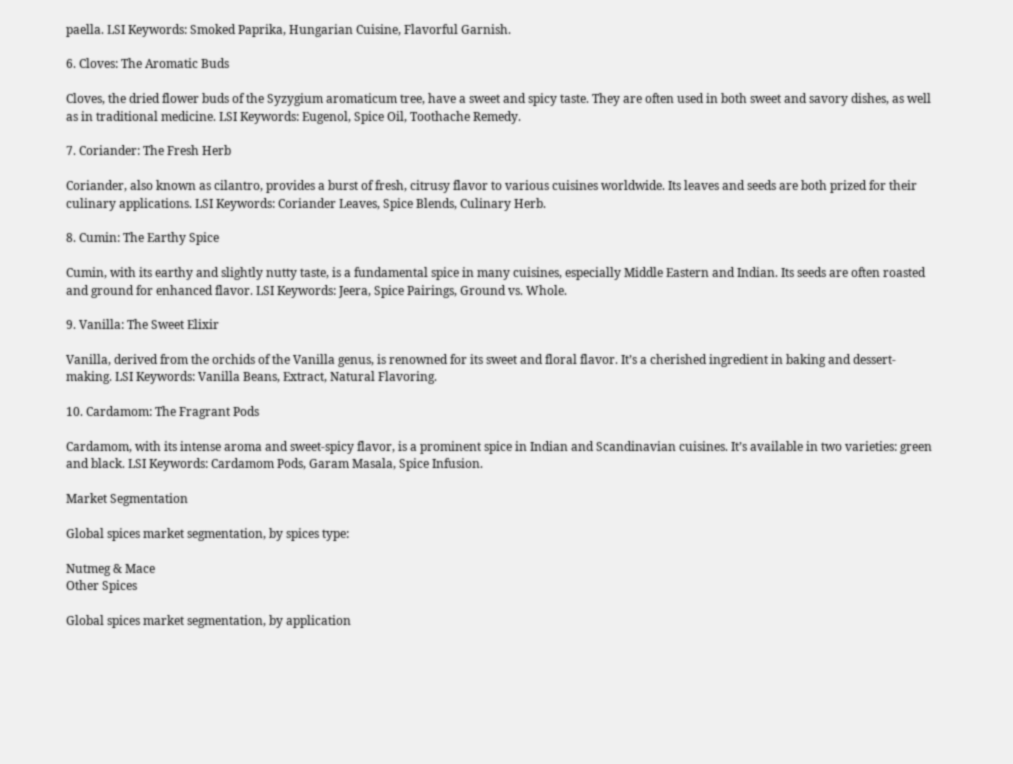paella. LSI Keywords: Smoked Paprika, Hungarian Cuisine, Flavorful Garnish.

6. Cloves: The Aromatic Buds

Cloves, the dried flower buds of the Syzygium aromaticum tree, have a sweet and spicy taste. They are often used in both sweet and savory dishes, as well as in traditional medicine. LSI Keywords: Eugenol, Spice Oil, Toothache Remedy.

7. Coriander: The Fresh Herb

Coriander, also known as cilantro, provides a burst of fresh, citrusy flavor to various cuisines worldwide. Its leaves and seeds are both prized for their culinary applications. LSI Keywords: Coriander Leaves, Spice Blends, Culinary Herb.

8. Cumin: The Earthy Spice

Cumin, with its earthy and slightly nutty taste, is a fundamental spice in many cuisines, especially Middle Eastern and Indian. Its seeds are often roasted and ground for enhanced flavor. LSI Keywords: Jeera, Spice Pairings, Ground vs. Whole.

9. Vanilla: The Sweet Elixir

Vanilla, derived from the orchids of the Vanilla genus, is renowned for its sweet and floral flavor. It’s a cherished ingredient in baking and dessert-making. LSI Keywords: Vanilla Beans, Extract, Natural Flavoring.

10. Cardamom: The Fragrant Pods

Cardamom, with its intense aroma and sweet-spicy flavor, is a prominent spice in Indian and Scandinavian cuisines. It’s available in two varieties: green and black. LSI Keywords: Cardamom Pods, Garam Masala, Spice Infusion.

Market Segmentation

Global spices market segmentation, by spices type:

Nutmeg & Mace
Other Spices

Global spices market segmentation, by application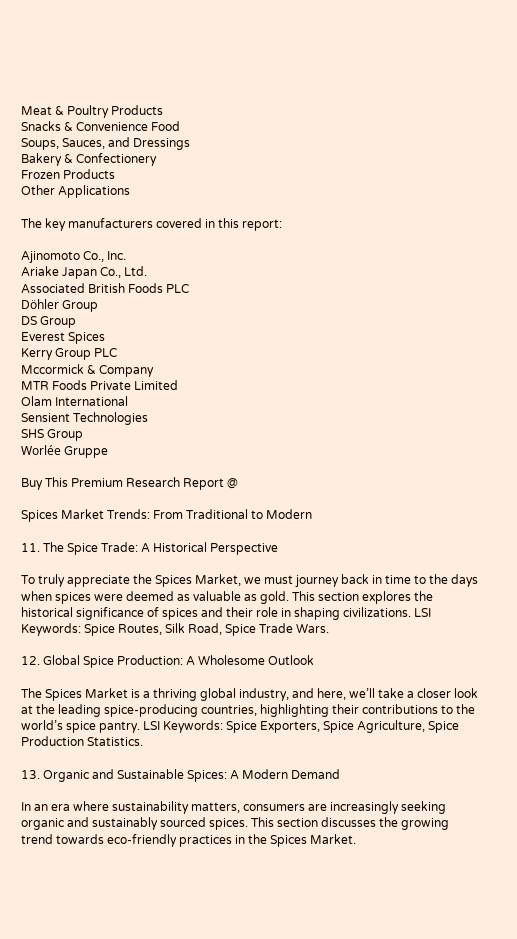Meat & Poultry Products
Snacks & Convenience Food
Soups, Sauces, and Dressings
Bakery & Confectionery
Frozen Products
Other Applications

The key manufacturers covered in this report:

Ajinomoto Co., Inc.
Ariake Japan Co., Ltd.
Associated British Foods PLC
Döhler Group
DS Group
Everest Spices
Kerry Group PLC
Mccormick & Company
MTR Foods Private Limited
Olam International
Sensient Technologies
SHS Group
Worlée Gruppe

Buy This Premium Research Report @

Spices Market Trends: From Traditional to Modern

11. The Spice Trade: A Historical Perspective

To truly appreciate the Spices Market, we must journey back in time to the days when spices were deemed as valuable as gold. This section explores the historical significance of spices and their role in shaping civilizations. LSI Keywords: Spice Routes, Silk Road, Spice Trade Wars.

12. Global Spice Production: A Wholesome Outlook

The Spices Market is a thriving global industry, and here, we’ll take a closer look at the leading spice-producing countries, highlighting their contributions to the world’s spice pantry. LSI Keywords: Spice Exporters, Spice Agriculture, Spice Production Statistics.

13. Organic and Sustainable Spices: A Modern Demand

In an era where sustainability matters, consumers are increasingly seeking organic and sustainably sourced spices. This section discusses the growing trend towards eco-friendly practices in the Spices Market.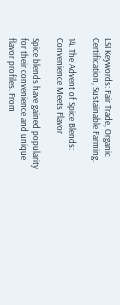LSI Keywords: Fair Trade, Organic Certification, Sustainable Farming.

14. The Advent of Spice Blends: Convenience Meets Flavor

Spice blends have gained popularity for their convenience and unique flavor profiles. From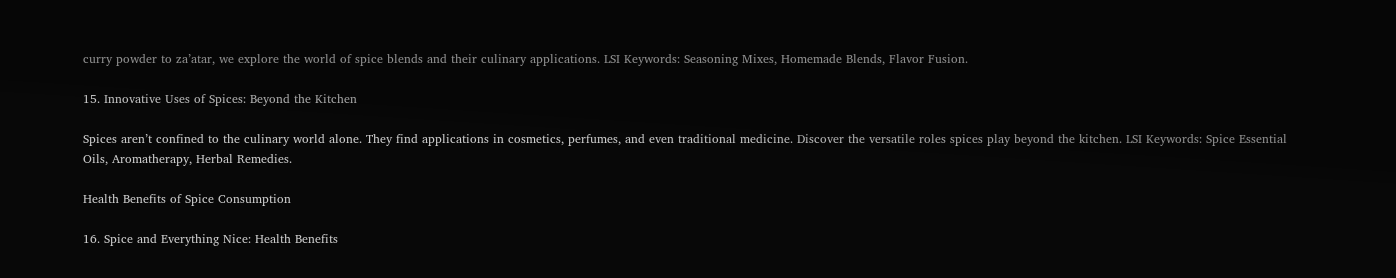curry powder to za’atar, we explore the world of spice blends and their culinary applications. LSI Keywords: Seasoning Mixes, Homemade Blends, Flavor Fusion.

15. Innovative Uses of Spices: Beyond the Kitchen

Spices aren’t confined to the culinary world alone. They find applications in cosmetics, perfumes, and even traditional medicine. Discover the versatile roles spices play beyond the kitchen. LSI Keywords: Spice Essential Oils, Aromatherapy, Herbal Remedies.

Health Benefits of Spice Consumption

16. Spice and Everything Nice: Health Benefits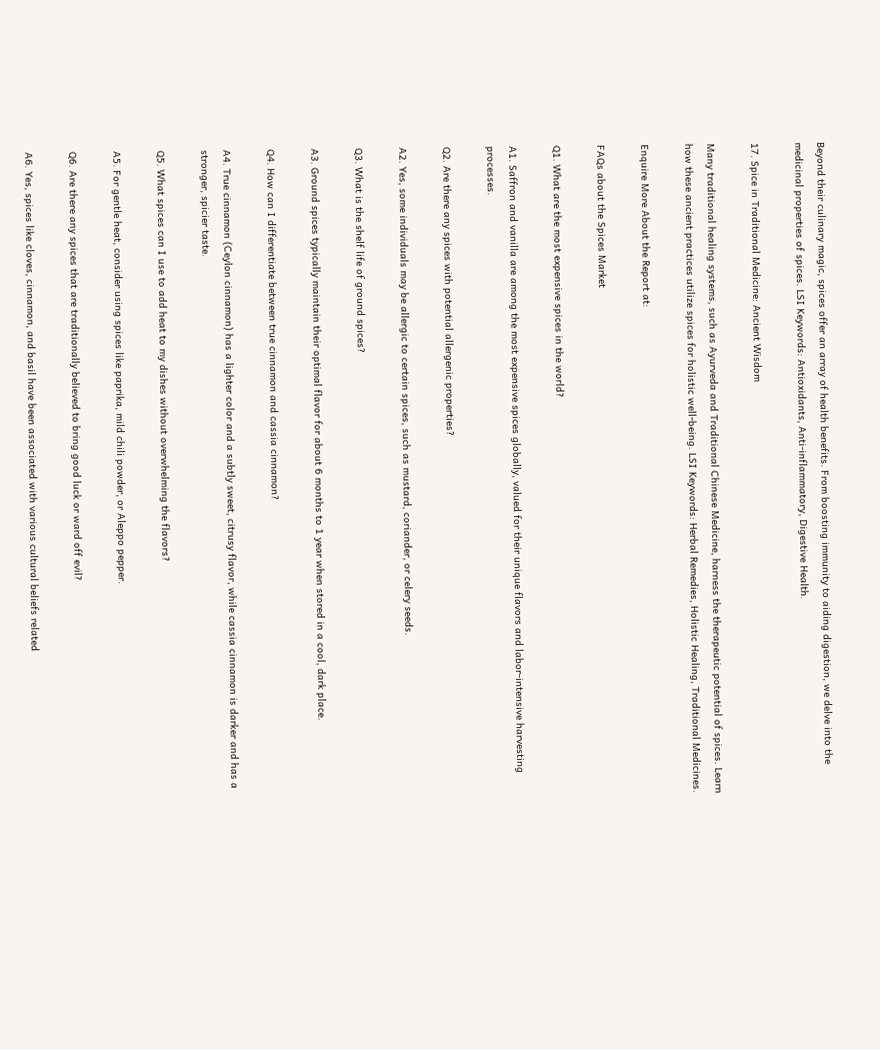Beyond their culinary magic, spices offer an array of health benefits. From boosting immunity to aiding digestion, we delve into the medicinal properties of spices. LSI Keywords: Antioxidants, Anti-inflammatory, Digestive Health.

17. Spice in Traditional Medicine: Ancient Wisdom

Many traditional healing systems, such as Ayurveda and Traditional Chinese Medicine, harness the therapeutic potential of spices. Learn how these ancient practices utilize spices for holistic well-being. LSI Keywords: Herbal Remedies, Holistic Healing, Traditional Medicines.

Enquire More About the Report at:

FAQs about the Spices Market

Q1. What are the most expensive spices in the world?

A1. Saffron and vanilla are among the most expensive spices globally, valued for their unique flavors and labor-intensive harvesting processes.

Q2. Are there any spices with potential allergenic properties?

A2. Yes, some individuals may be allergic to certain spices, such as mustard, coriander, or celery seeds.

Q3. What is the shelf life of ground spices?

A3. Ground spices typically maintain their optimal flavor for about 6 months to 1 year when stored in a cool, dark place.

Q4. How can I differentiate between true cinnamon and cassia cinnamon?

A4. True cinnamon (Ceylon cinnamon) has a lighter color and a subtly sweet, citrusy flavor, while cassia cinnamon is darker and has a stronger, spicier taste.

Q5. What spices can I use to add heat to my dishes without overwhelming the flavors?

A5. For gentle heat, consider using spices like paprika, mild chili powder, or Aleppo pepper.

Q6. Are there any spices that are traditionally believed to bring good luck or ward off evil?

A6. Yes, spices like cloves, cinnamon, and basil have been associated with various cultural beliefs related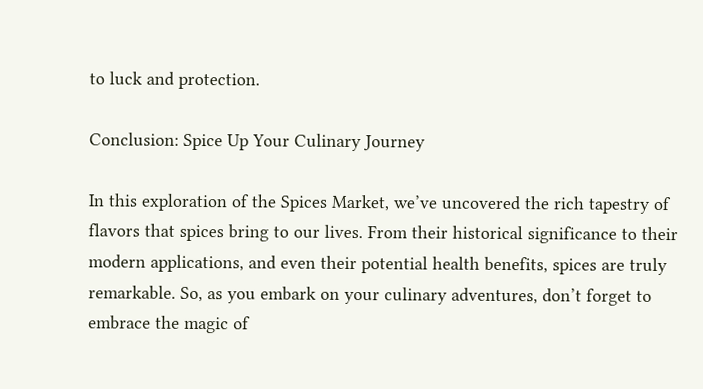to luck and protection.

Conclusion: Spice Up Your Culinary Journey

In this exploration of the Spices Market, we’ve uncovered the rich tapestry of flavors that spices bring to our lives. From their historical significance to their modern applications, and even their potential health benefits, spices are truly remarkable. So, as you embark on your culinary adventures, don’t forget to embrace the magic of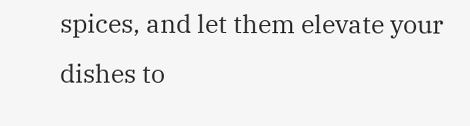spices, and let them elevate your dishes to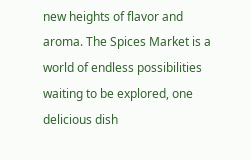new heights of flavor and aroma. The Spices Market is a world of endless possibilities waiting to be explored, one delicious dish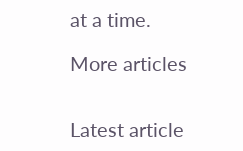at a time.

More articles


Latest article